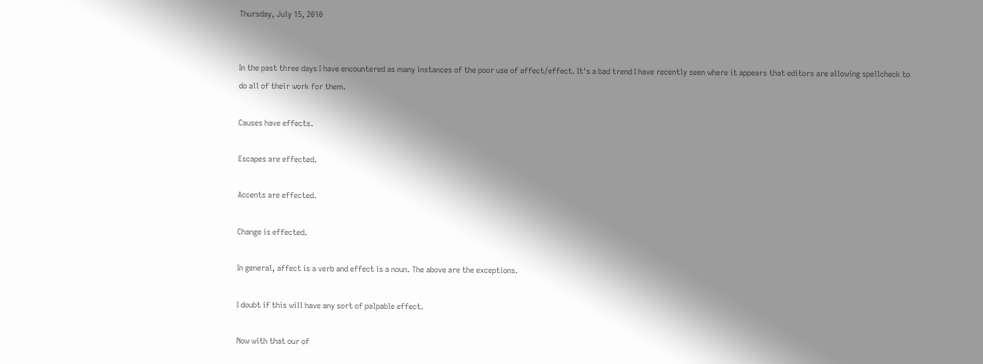Thursday, July 15, 2010


In the past three days I have encountered as many instances of the poor use of affect/effect. It's a bad trend I have recently seen where it appears that editors are allowing spellcheck to do all of their work for them.

Causes have effects.

Escapes are effected.

Accents are effected.

Change is effected.

In general, affect is a verb and effect is a noun. The above are the exceptions.

I doubt if this will have any sort of palpable effect.

Now with that our of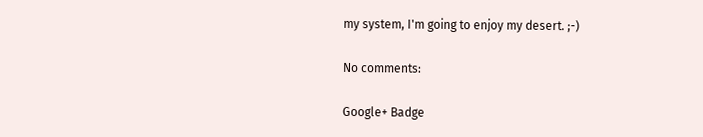my system, I'm going to enjoy my desert. ;-)

No comments:

Google+ Badge